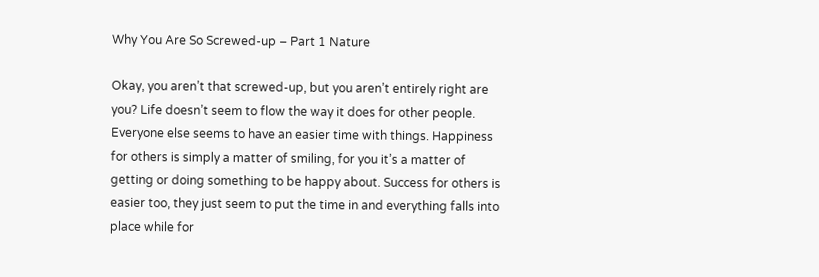Why You Are So Screwed-up – Part 1 Nature

Okay, you aren’t that screwed-up, but you aren’t entirely right are you? Life doesn’t seem to flow the way it does for other people. Everyone else seems to have an easier time with things. Happiness for others is simply a matter of smiling, for you it’s a matter of getting or doing something to be happy about. Success for others is easier too, they just seem to put the time in and everything falls into place while for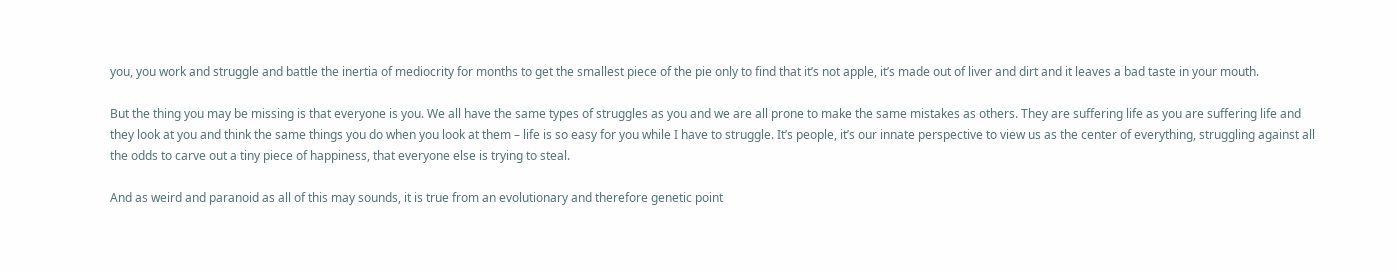you, you work and struggle and battle the inertia of mediocrity for months to get the smallest piece of the pie only to find that it’s not apple, it’s made out of liver and dirt and it leaves a bad taste in your mouth.

But the thing you may be missing is that everyone is you. We all have the same types of struggles as you and we are all prone to make the same mistakes as others. They are suffering life as you are suffering life and they look at you and think the same things you do when you look at them – life is so easy for you while I have to struggle. It’s people, it’s our innate perspective to view us as the center of everything, struggling against all the odds to carve out a tiny piece of happiness, that everyone else is trying to steal.

And as weird and paranoid as all of this may sounds, it is true from an evolutionary and therefore genetic point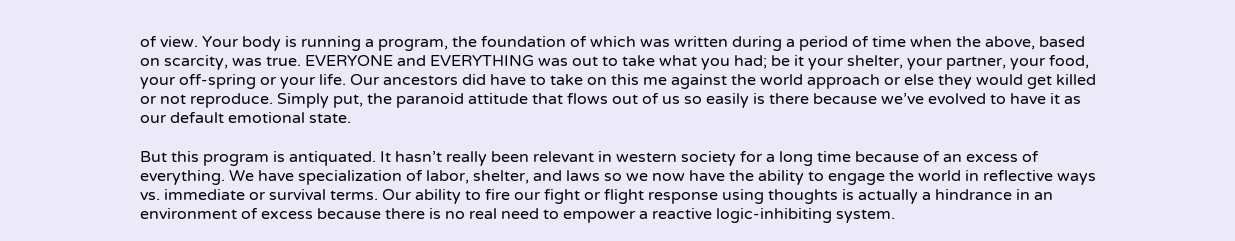of view. Your body is running a program, the foundation of which was written during a period of time when the above, based on scarcity, was true. EVERYONE and EVERYTHING was out to take what you had; be it your shelter, your partner, your food, your off-spring or your life. Our ancestors did have to take on this me against the world approach or else they would get killed or not reproduce. Simply put, the paranoid attitude that flows out of us so easily is there because we’ve evolved to have it as our default emotional state.

But this program is antiquated. It hasn’t really been relevant in western society for a long time because of an excess of everything. We have specialization of labor, shelter, and laws so we now have the ability to engage the world in reflective ways vs. immediate or survival terms. Our ability to fire our fight or flight response using thoughts is actually a hindrance in an environment of excess because there is no real need to empower a reactive logic-inhibiting system.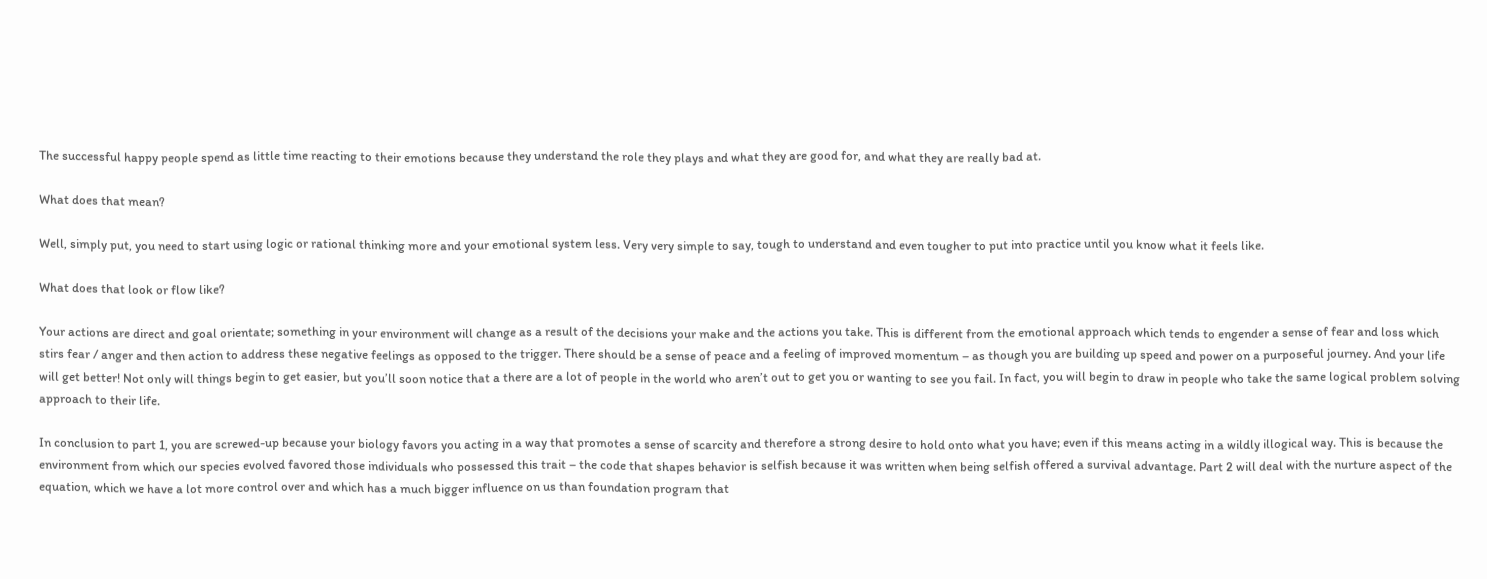The successful happy people spend as little time reacting to their emotions because they understand the role they plays and what they are good for, and what they are really bad at.

What does that mean?

Well, simply put, you need to start using logic or rational thinking more and your emotional system less. Very very simple to say, tough to understand and even tougher to put into practice until you know what it feels like.

What does that look or flow like?

Your actions are direct and goal orientate; something in your environment will change as a result of the decisions your make and the actions you take. This is different from the emotional approach which tends to engender a sense of fear and loss which stirs fear / anger and then action to address these negative feelings as opposed to the trigger. There should be a sense of peace and a feeling of improved momentum – as though you are building up speed and power on a purposeful journey. And your life will get better! Not only will things begin to get easier, but you’ll soon notice that a there are a lot of people in the world who aren’t out to get you or wanting to see you fail. In fact, you will begin to draw in people who take the same logical problem solving approach to their life.

In conclusion to part 1, you are screwed-up because your biology favors you acting in a way that promotes a sense of scarcity and therefore a strong desire to hold onto what you have; even if this means acting in a wildly illogical way. This is because the environment from which our species evolved favored those individuals who possessed this trait – the code that shapes behavior is selfish because it was written when being selfish offered a survival advantage. Part 2 will deal with the nurture aspect of the equation, which we have a lot more control over and which has a much bigger influence on us than foundation program that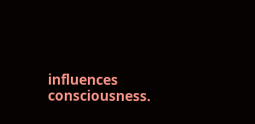influences consciousness.